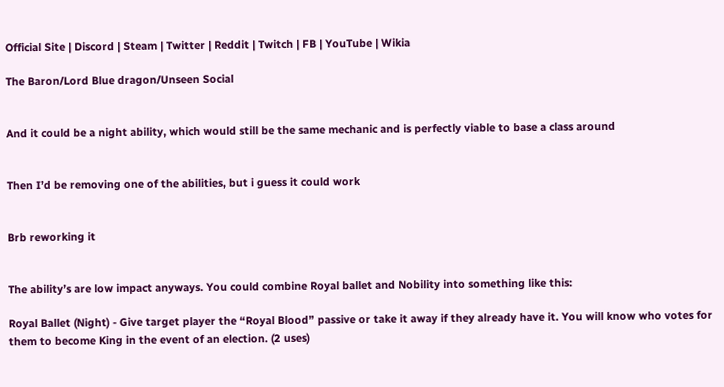Official Site | Discord | Steam | Twitter | Reddit | Twitch | FB | YouTube | Wikia

The Baron/Lord Blue dragon/Unseen Social


And it could be a night ability, which would still be the same mechanic and is perfectly viable to base a class around


Then I’d be removing one of the abilities, but i guess it could work


Brb reworking it


The ability’s are low impact anyways. You could combine Royal ballet and Nobility into something like this:

Royal Ballet (Night) - Give target player the “Royal Blood” passive or take it away if they already have it. You will know who votes for them to become King in the event of an election. (2 uses)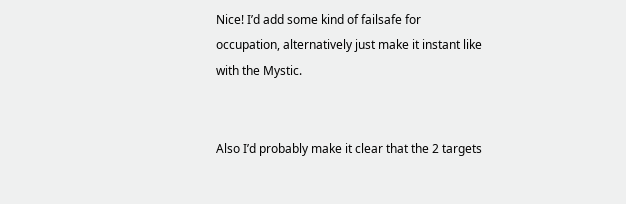Nice! I’d add some kind of failsafe for occupation, alternatively just make it instant like with the Mystic.


Also I’d probably make it clear that the 2 targets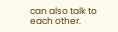can also talk to each other.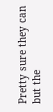Pretty sure they can but the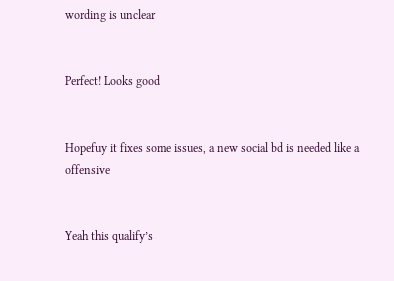wording is unclear


Perfect! Looks good


Hopefuy it fixes some issues, a new social bd is needed like a offensive


Yeah this qualify’s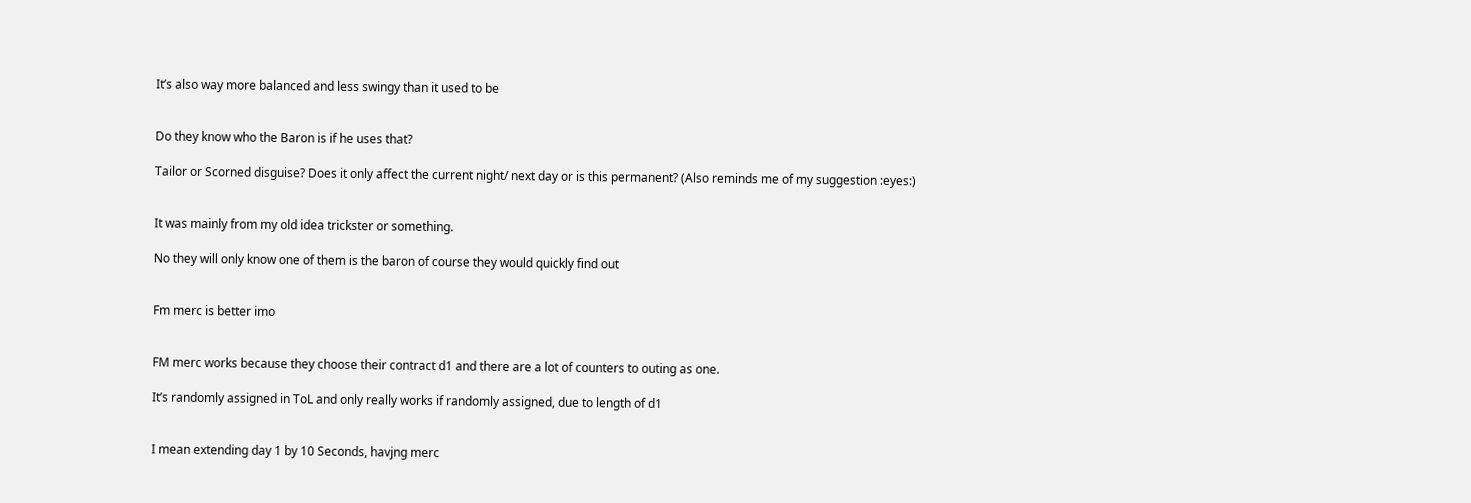It’s also way more balanced and less swingy than it used to be


Do they know who the Baron is if he uses that?

Tailor or Scorned disguise? Does it only affect the current night/ next day or is this permanent? (Also reminds me of my suggestion :eyes:)


It was mainly from my old idea trickster or something.

No they will only know one of them is the baron of course they would quickly find out


Fm merc is better imo


FM merc works because they choose their contract d1 and there are a lot of counters to outing as one.

It’s randomly assigned in ToL and only really works if randomly assigned, due to length of d1


I mean extending day 1 by 10 Seconds, havjng merc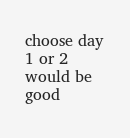choose day 1 or 2 would be good